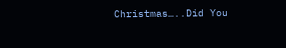Christmas…..Did You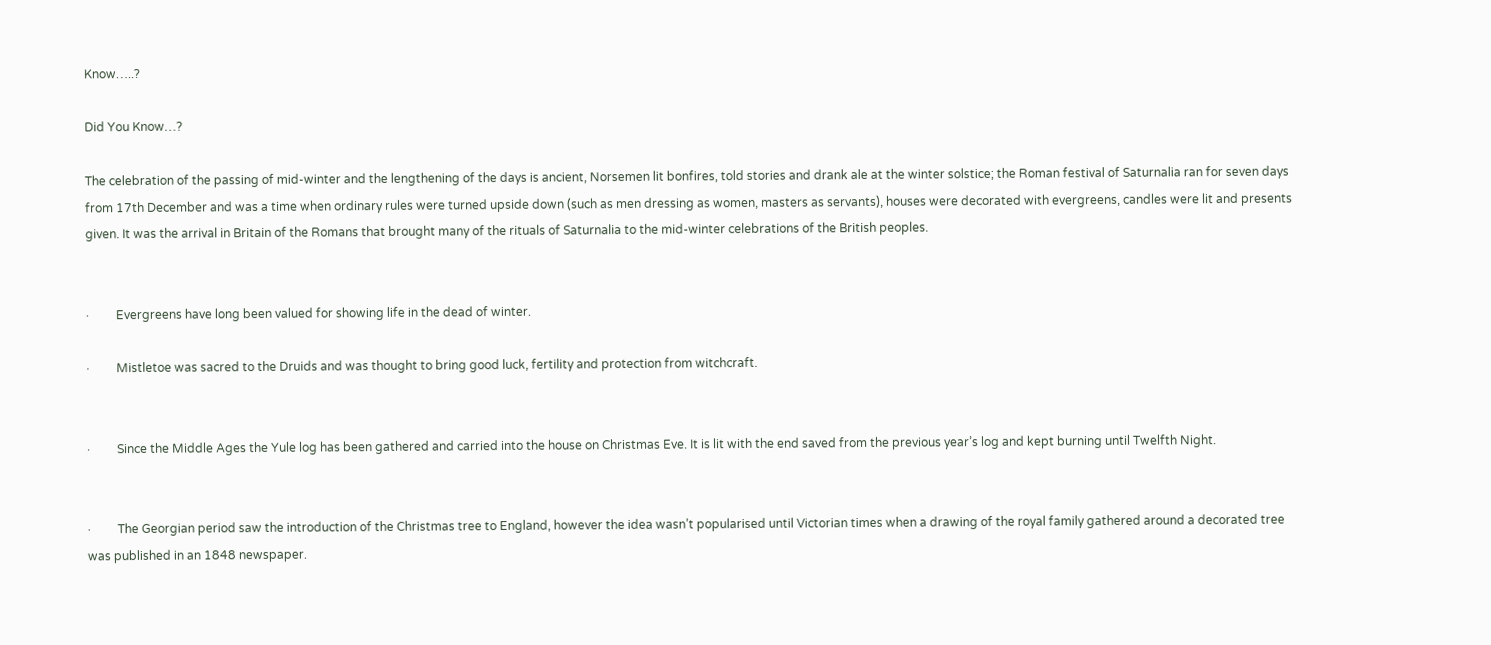Know…..?

Did You Know…?

The celebration of the passing of mid-winter and the lengthening of the days is ancient, Norsemen lit bonfires, told stories and drank ale at the winter solstice; the Roman festival of Saturnalia ran for seven days from 17th December and was a time when ordinary rules were turned upside down (such as men dressing as women, masters as servants), houses were decorated with evergreens, candles were lit and presents given. It was the arrival in Britain of the Romans that brought many of the rituals of Saturnalia to the mid-winter celebrations of the British peoples.


·         Evergreens have long been valued for showing life in the dead of winter.

·         Mistletoe was sacred to the Druids and was thought to bring good luck, fertility and protection from witchcraft.


·         Since the Middle Ages the Yule log has been gathered and carried into the house on Christmas Eve. It is lit with the end saved from the previous year’s log and kept burning until Twelfth Night.


·         The Georgian period saw the introduction of the Christmas tree to England, however the idea wasn’t popularised until Victorian times when a drawing of the royal family gathered around a decorated tree was published in an 1848 newspaper.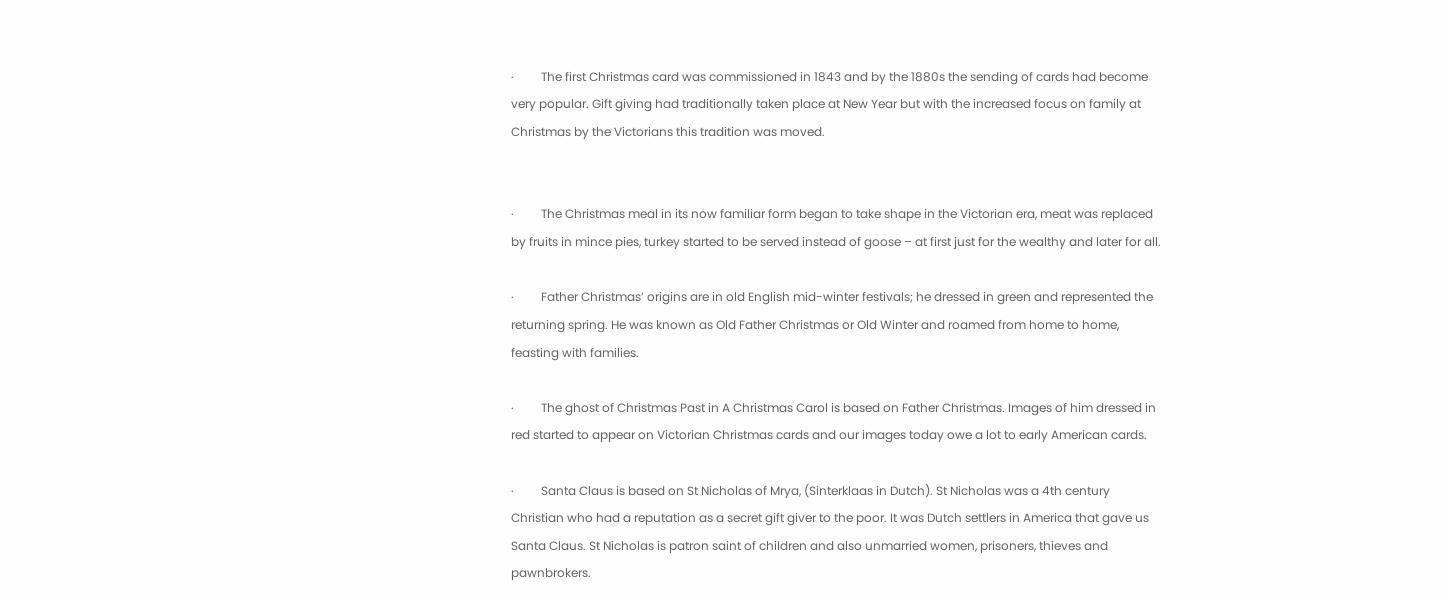·         The first Christmas card was commissioned in 1843 and by the 1880s the sending of cards had become very popular. Gift giving had traditionally taken place at New Year but with the increased focus on family at Christmas by the Victorians this tradition was moved.


·         The Christmas meal in its now familiar form began to take shape in the Victorian era, meat was replaced by fruits in mince pies, turkey started to be served instead of goose – at first just for the wealthy and later for all.

·         Father Christmas’ origins are in old English mid-winter festivals; he dressed in green and represented the returning spring. He was known as Old Father Christmas or Old Winter and roamed from home to home, feasting with families.

·         The ghost of Christmas Past in A Christmas Carol is based on Father Christmas. Images of him dressed in red started to appear on Victorian Christmas cards and our images today owe a lot to early American cards.

·         Santa Claus is based on St Nicholas of Mrya, (Sinterklaas in Dutch). St Nicholas was a 4th century Christian who had a reputation as a secret gift giver to the poor. It was Dutch settlers in America that gave us Santa Claus. St Nicholas is patron saint of children and also unmarried women, prisoners, thieves and pawnbrokers.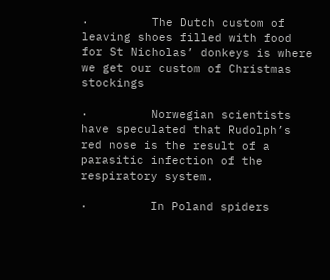·         The Dutch custom of leaving shoes filled with food for St Nicholas’ donkeys is where we get our custom of Christmas stockings

·         Norwegian scientists have speculated that Rudolph’s red nose is the result of a parasitic infection of the respiratory system.

·         In Poland spiders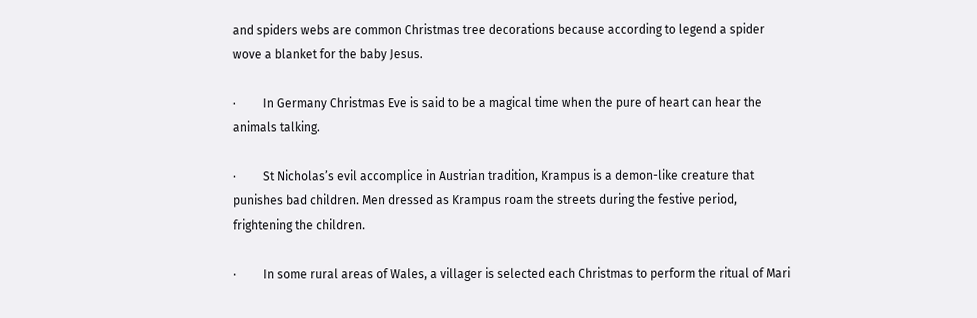and spiders webs are common Christmas tree decorations because according to legend a spider wove a blanket for the baby Jesus.

·         In Germany Christmas Eve is said to be a magical time when the pure of heart can hear the animals talking.

·         St Nicholas’s evil accomplice in Austrian tradition, Krampus is a demon-like creature that punishes bad children. Men dressed as Krampus roam the streets during the festive period, frightening the children.

·         In some rural areas of Wales, a villager is selected each Christmas to perform the ritual of Mari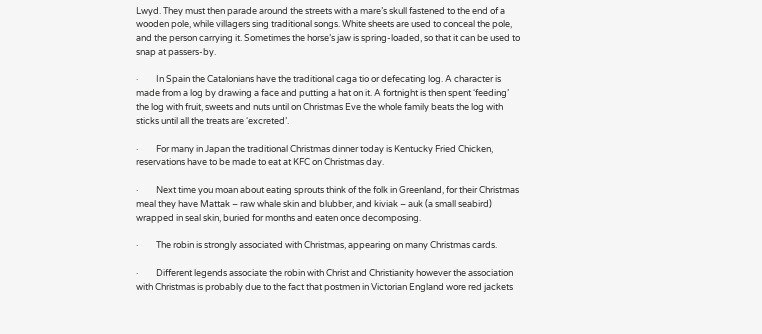Lwyd. They must then parade around the streets with a mare’s skull fastened to the end of a wooden pole, while villagers sing traditional songs. White sheets are used to conceal the pole, and the person carrying it. Sometimes the horse’s jaw is spring-loaded, so that it can be used to snap at passers-by.

·         In Spain the Catalonians have the traditional caga tio or defecating log. A character is made from a log by drawing a face and putting a hat on it. A fortnight is then spent ‘feeding’ the log with fruit, sweets and nuts until on Christmas Eve the whole family beats the log with sticks until all the treats are ‘excreted’.

·         For many in Japan the traditional Christmas dinner today is Kentucky Fried Chicken, reservations have to be made to eat at KFC on Christmas day.

·         Next time you moan about eating sprouts think of the folk in Greenland, for their Christmas meal they have Mattak – raw whale skin and blubber, and kiviak – auk (a small seabird) wrapped in seal skin, buried for months and eaten once decomposing.

·         The robin is strongly associated with Christmas, appearing on many Christmas cards.

·         Different legends associate the robin with Christ and Christianity however the association with Christmas is probably due to the fact that postmen in Victorian England wore red jackets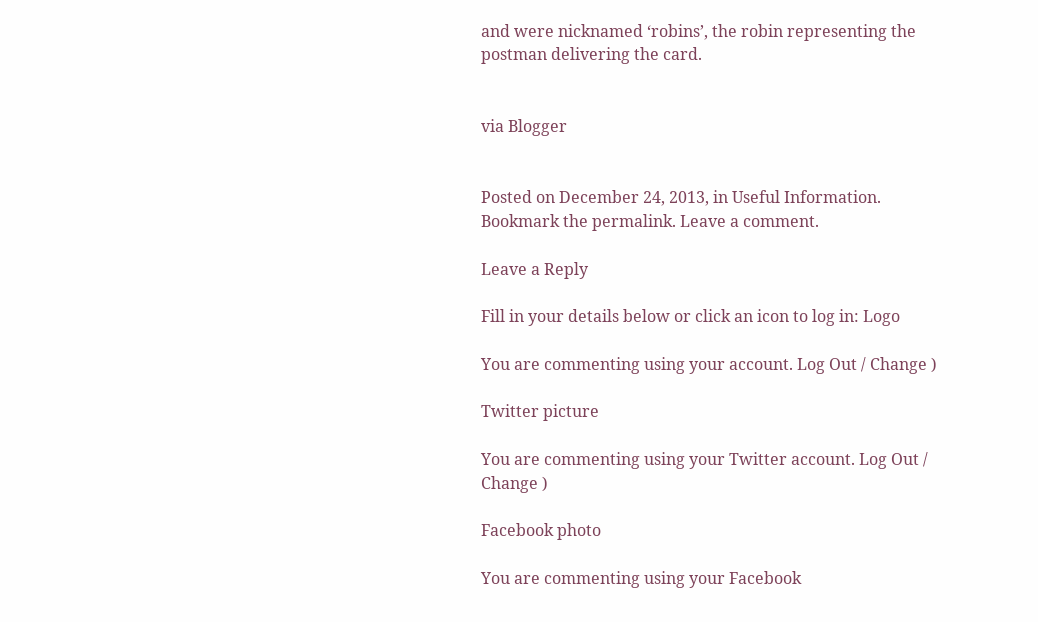and were nicknamed ‘robins’, the robin representing the postman delivering the card.


via Blogger


Posted on December 24, 2013, in Useful Information. Bookmark the permalink. Leave a comment.

Leave a Reply

Fill in your details below or click an icon to log in: Logo

You are commenting using your account. Log Out / Change )

Twitter picture

You are commenting using your Twitter account. Log Out / Change )

Facebook photo

You are commenting using your Facebook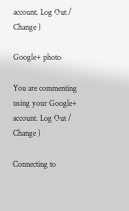account. Log Out / Change )

Google+ photo

You are commenting using your Google+ account. Log Out / Change )

Connecting to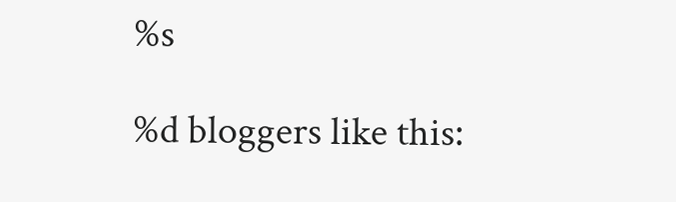%s

%d bloggers like this: